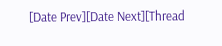[Date Prev][Date Next][Thread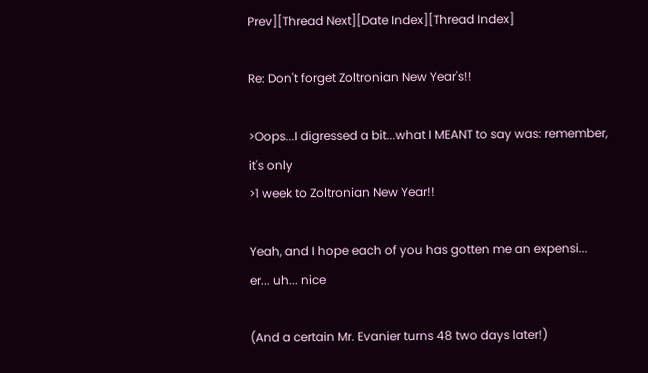Prev][Thread Next][Date Index][Thread Index]

Re: Don't forget Zoltronian New Year's!!

>Oops...I digressed a bit...what I MEANT to say was: remember, it's only
>1 week to Zoltronian New Year!!

Yeah, and I hope each of you has gotten me an expensi... er... uh... nice

(And a certain Mr. Evanier turns 48 two days later!)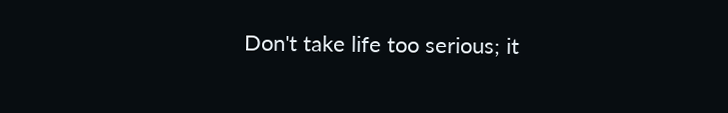Don't take life too serious; it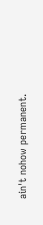ain't nohow permanent.